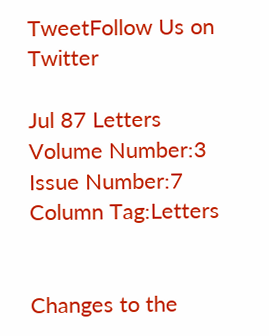TweetFollow Us on Twitter

Jul 87 Letters
Volume Number:3
Issue Number:7
Column Tag:Letters


Changes to the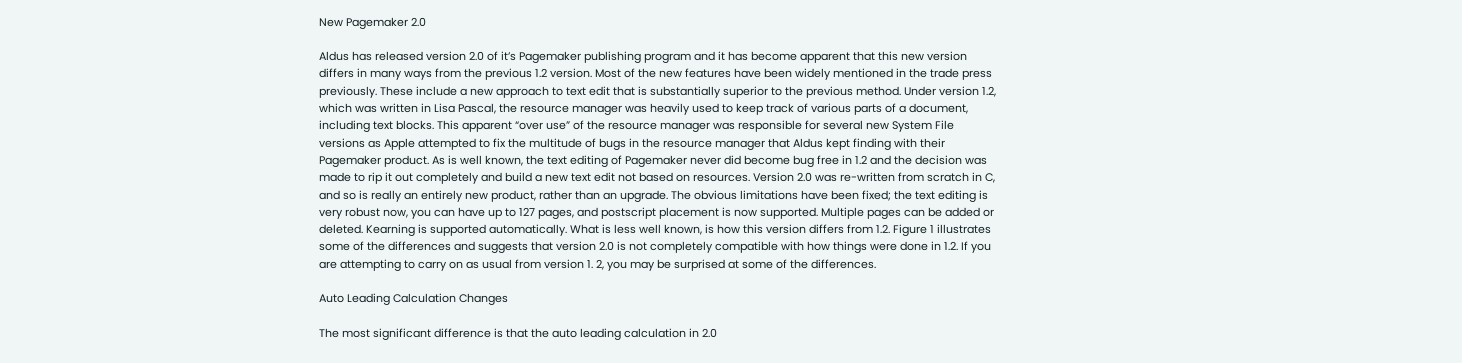New Pagemaker 2.0

Aldus has released version 2.0 of it’s Pagemaker publishing program and it has become apparent that this new version differs in many ways from the previous 1.2 version. Most of the new features have been widely mentioned in the trade press previously. These include a new approach to text edit that is substantially superior to the previous method. Under version 1.2, which was written in Lisa Pascal, the resource manager was heavily used to keep track of various parts of a document, including text blocks. This apparent “over use” of the resource manager was responsible for several new System File versions as Apple attempted to fix the multitude of bugs in the resource manager that Aldus kept finding with their Pagemaker product. As is well known, the text editing of Pagemaker never did become bug free in 1.2 and the decision was made to rip it out completely and build a new text edit not based on resources. Version 2.0 was re-written from scratch in C, and so is really an entirely new product, rather than an upgrade. The obvious limitations have been fixed; the text editing is very robust now, you can have up to 127 pages, and postscript placement is now supported. Multiple pages can be added or deleted. Kearning is supported automatically. What is less well known, is how this version differs from 1.2. Figure 1 illustrates some of the differences and suggests that version 2.0 is not completely compatible with how things were done in 1.2. If you are attempting to carry on as usual from version 1. 2, you may be surprised at some of the differences.

Auto Leading Calculation Changes

The most significant difference is that the auto leading calculation in 2.0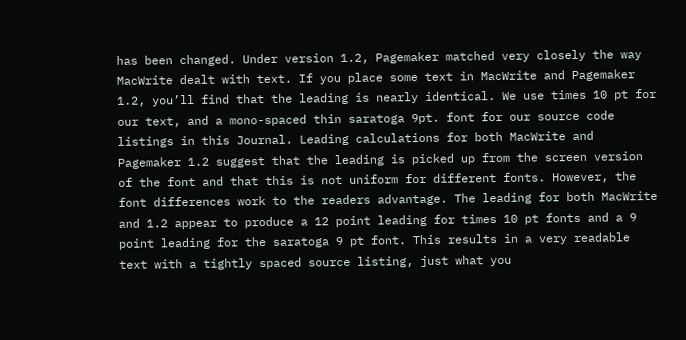has been changed. Under version 1.2, Pagemaker matched very closely the way MacWrite dealt with text. If you place some text in MacWrite and Pagemaker 1.2, you’ll find that the leading is nearly identical. We use times 10 pt for our text, and a mono-spaced thin saratoga 9pt. font for our source code listings in this Journal. Leading calculations for both MacWrite and Pagemaker 1.2 suggest that the leading is picked up from the screen version of the font and that this is not uniform for different fonts. However, the font differences work to the readers advantage. The leading for both MacWrite and 1.2 appear to produce a 12 point leading for times 10 pt fonts and a 9 point leading for the saratoga 9 pt font. This results in a very readable text with a tightly spaced source listing, just what you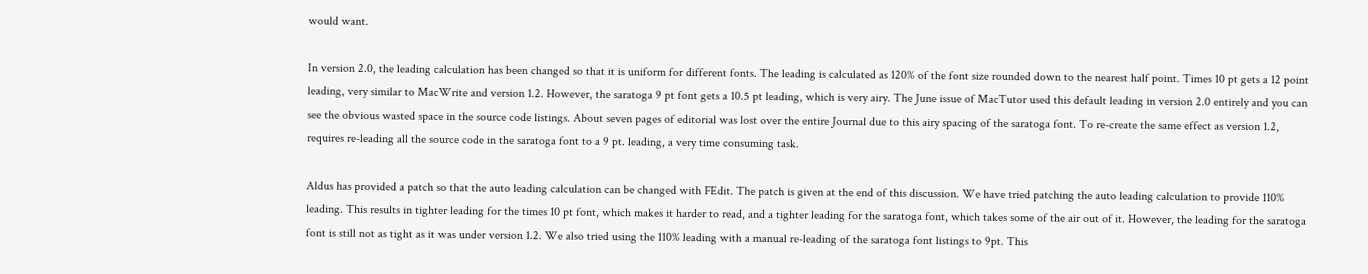would want.

In version 2.0, the leading calculation has been changed so that it is uniform for different fonts. The leading is calculated as 120% of the font size rounded down to the nearest half point. Times 10 pt gets a 12 point leading, very similar to MacWrite and version 1.2. However, the saratoga 9 pt font gets a 10.5 pt leading, which is very airy. The June issue of MacTutor used this default leading in version 2.0 entirely and you can see the obvious wasted space in the source code listings. About seven pages of editorial was lost over the entire Journal due to this airy spacing of the saratoga font. To re-create the same effect as version 1.2, requires re-leading all the source code in the saratoga font to a 9 pt. leading, a very time consuming task.

Aldus has provided a patch so that the auto leading calculation can be changed with FEdit. The patch is given at the end of this discussion. We have tried patching the auto leading calculation to provide 110% leading. This results in tighter leading for the times 10 pt font, which makes it harder to read, and a tighter leading for the saratoga font, which takes some of the air out of it. However, the leading for the saratoga font is still not as tight as it was under version 1.2. We also tried using the 110% leading with a manual re-leading of the saratoga font listings to 9pt. This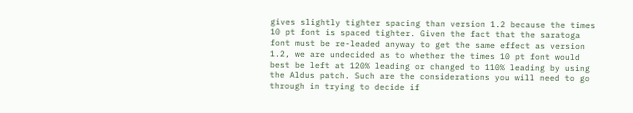gives slightly tighter spacing than version 1.2 because the times 10 pt font is spaced tighter. Given the fact that the saratoga font must be re-leaded anyway to get the same effect as version 1.2, we are undecided as to whether the times 10 pt font would best be left at 120% leading or changed to 110% leading by using the Aldus patch. Such are the considerations you will need to go through in trying to decide if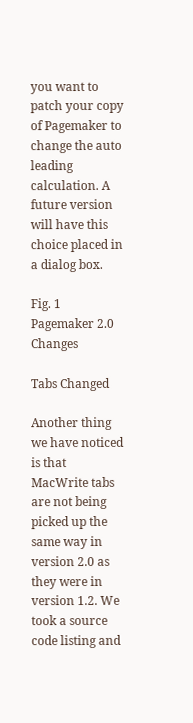you want to patch your copy of Pagemaker to change the auto leading calculation. A future version will have this choice placed in a dialog box.

Fig. 1 Pagemaker 2.0 Changes

Tabs Changed

Another thing we have noticed is that MacWrite tabs are not being picked up the same way in version 2.0 as they were in version 1.2. We took a source code listing and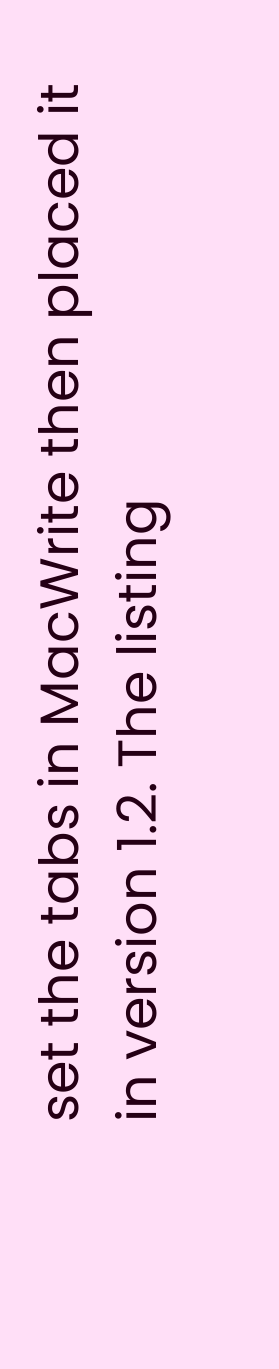set the tabs in MacWrite then placed it in version 1.2. The listing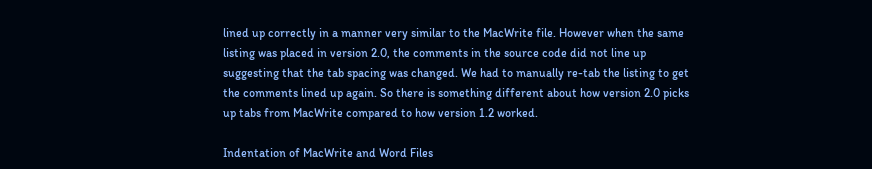lined up correctly in a manner very similar to the MacWrite file. However when the same listing was placed in version 2.0, the comments in the source code did not line up suggesting that the tab spacing was changed. We had to manually re-tab the listing to get the comments lined up again. So there is something different about how version 2.0 picks up tabs from MacWrite compared to how version 1.2 worked.

Indentation of MacWrite and Word Files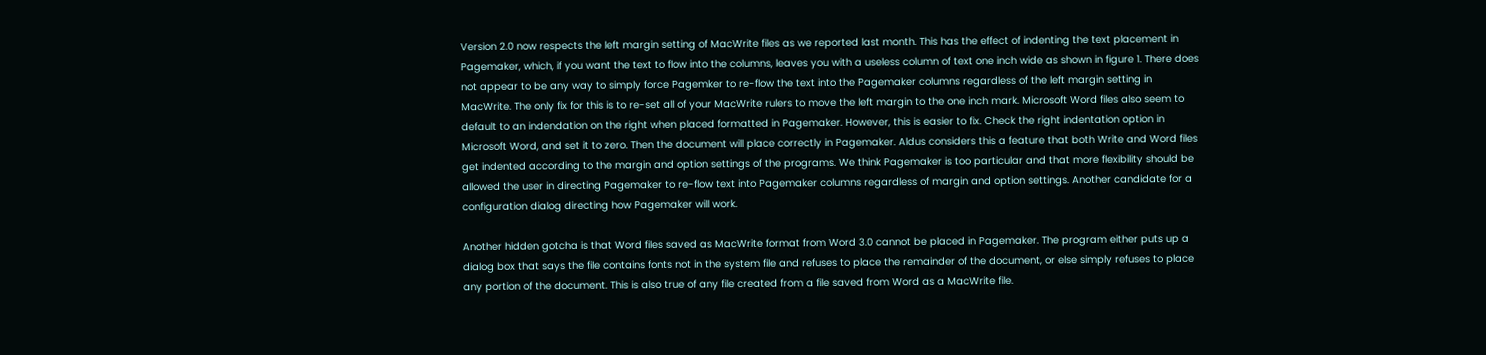Version 2.0 now respects the left margin setting of MacWrite files as we reported last month. This has the effect of indenting the text placement in Pagemaker, which, if you want the text to flow into the columns, leaves you with a useless column of text one inch wide as shown in figure 1. There does not appear to be any way to simply force Pagemker to re-flow the text into the Pagemaker columns regardless of the left margin setting in MacWrite. The only fix for this is to re-set all of your MacWrite rulers to move the left margin to the one inch mark. Microsoft Word files also seem to default to an indendation on the right when placed formatted in Pagemaker. However, this is easier to fix. Check the right indentation option in Microsoft Word, and set it to zero. Then the document will place correctly in Pagemaker. Aldus considers this a feature that both Write and Word files get indented according to the margin and option settings of the programs. We think Pagemaker is too particular and that more flexibility should be allowed the user in directing Pagemaker to re-flow text into Pagemaker columns regardless of margin and option settings. Another candidate for a configuration dialog directing how Pagemaker will work.

Another hidden gotcha is that Word files saved as MacWrite format from Word 3.0 cannot be placed in Pagemaker. The program either puts up a dialog box that says the file contains fonts not in the system file and refuses to place the remainder of the document, or else simply refuses to place any portion of the document. This is also true of any file created from a file saved from Word as a MacWrite file.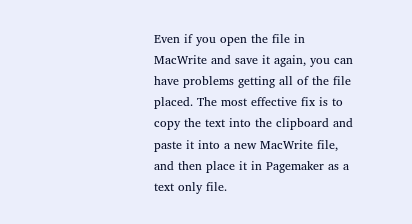Even if you open the file in MacWrite and save it again, you can have problems getting all of the file placed. The most effective fix is to copy the text into the clipboard and paste it into a new MacWrite file, and then place it in Pagemaker as a text only file.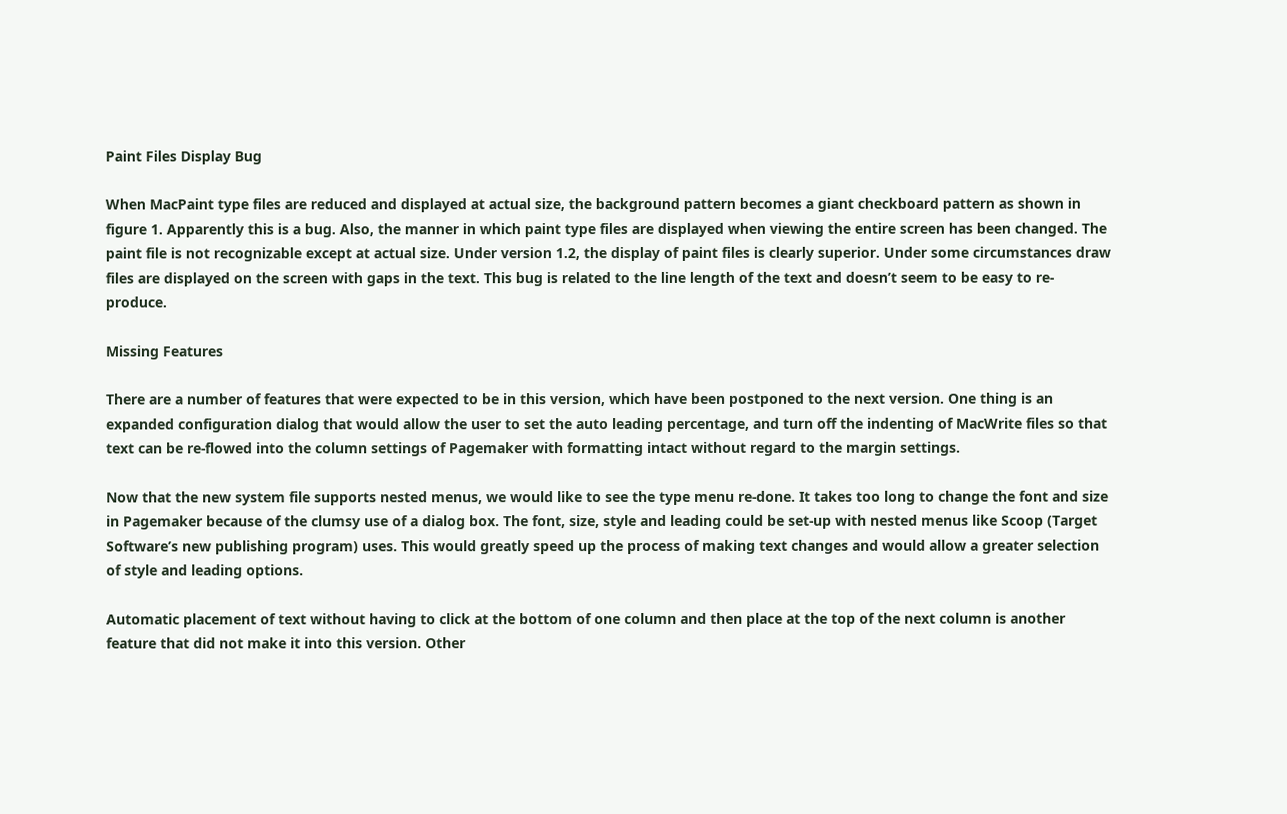Paint Files Display Bug

When MacPaint type files are reduced and displayed at actual size, the background pattern becomes a giant checkboard pattern as shown in figure 1. Apparently this is a bug. Also, the manner in which paint type files are displayed when viewing the entire screen has been changed. The paint file is not recognizable except at actual size. Under version 1.2, the display of paint files is clearly superior. Under some circumstances draw files are displayed on the screen with gaps in the text. This bug is related to the line length of the text and doesn’t seem to be easy to re-produce.

Missing Features

There are a number of features that were expected to be in this version, which have been postponed to the next version. One thing is an expanded configuration dialog that would allow the user to set the auto leading percentage, and turn off the indenting of MacWrite files so that text can be re-flowed into the column settings of Pagemaker with formatting intact without regard to the margin settings.

Now that the new system file supports nested menus, we would like to see the type menu re-done. It takes too long to change the font and size in Pagemaker because of the clumsy use of a dialog box. The font, size, style and leading could be set-up with nested menus like Scoop (Target Software’s new publishing program) uses. This would greatly speed up the process of making text changes and would allow a greater selection of style and leading options.

Automatic placement of text without having to click at the bottom of one column and then place at the top of the next column is another feature that did not make it into this version. Other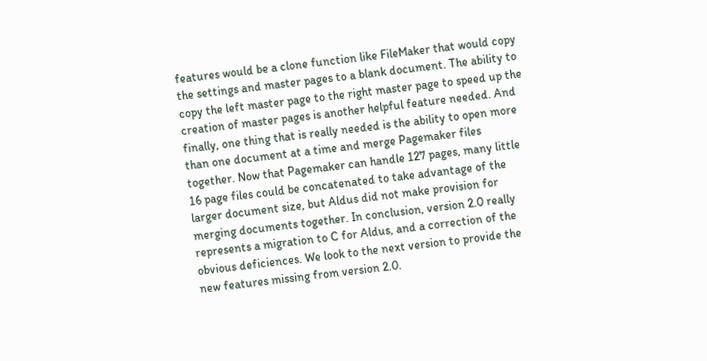features would be a clone function like FileMaker that would copy the settings and master pages to a blank document. The ability to copy the left master page to the right master page to speed up the creation of master pages is another helpful feature needed. And finally, one thing that is really needed is the ability to open more than one document at a time and merge Pagemaker files together. Now that Pagemaker can handle 127 pages, many little 16 page files could be concatenated to take advantage of the larger document size, but Aldus did not make provision for merging documents together. In conclusion, version 2.0 really represents a migration to C for Aldus, and a correction of the obvious deficiences. We look to the next version to provide the new features missing from version 2.0.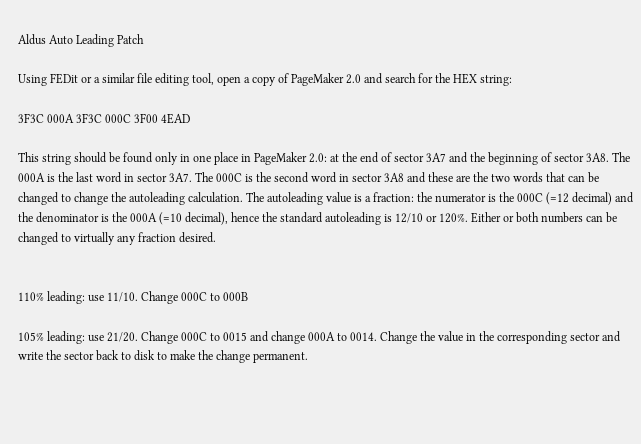Aldus Auto Leading Patch

Using FEDit or a similar file editing tool, open a copy of PageMaker 2.0 and search for the HEX string:

3F3C 000A 3F3C 000C 3F00 4EAD

This string should be found only in one place in PageMaker 2.0: at the end of sector 3A7 and the beginning of sector 3A8. The 000A is the last word in sector 3A7. The 000C is the second word in sector 3A8 and these are the two words that can be changed to change the autoleading calculation. The autoleading value is a fraction: the numerator is the 000C (=12 decimal) and the denominator is the 000A (=10 decimal), hence the standard autoleading is 12/10 or 120%. Either or both numbers can be changed to virtually any fraction desired.


110% leading: use 11/10. Change 000C to 000B

105% leading: use 21/20. Change 000C to 0015 and change 000A to 0014. Change the value in the corresponding sector and write the sector back to disk to make the change permanent.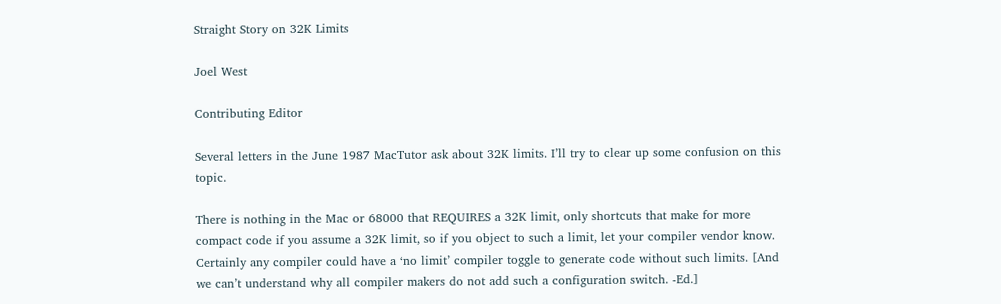Straight Story on 32K Limits

Joel West

Contributing Editor

Several letters in the June 1987 MacTutor ask about 32K limits. I’ll try to clear up some confusion on this topic.

There is nothing in the Mac or 68000 that REQUIRES a 32K limit, only shortcuts that make for more compact code if you assume a 32K limit, so if you object to such a limit, let your compiler vendor know. Certainly any compiler could have a ‘no limit’ compiler toggle to generate code without such limits. [And we can’t understand why all compiler makers do not add such a configuration switch. -Ed.]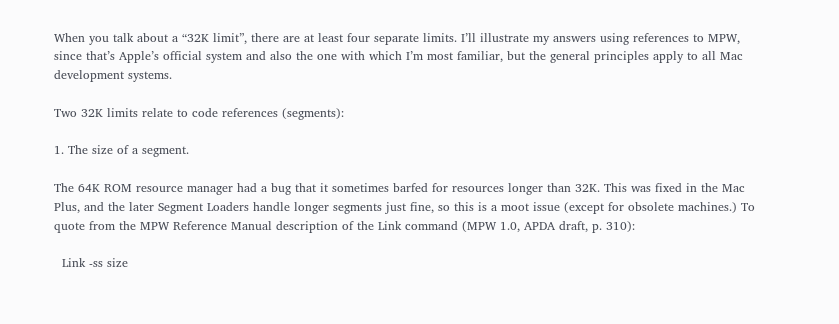When you talk about a “32K limit”, there are at least four separate limits. I’ll illustrate my answers using references to MPW, since that’s Apple’s official system and also the one with which I’m most familiar, but the general principles apply to all Mac development systems.

Two 32K limits relate to code references (segments):

1. The size of a segment.

The 64K ROM resource manager had a bug that it sometimes barfed for resources longer than 32K. This was fixed in the Mac Plus, and the later Segment Loaders handle longer segments just fine, so this is a moot issue (except for obsolete machines.) To quote from the MPW Reference Manual description of the Link command (MPW 1.0, APDA draft, p. 310):

  Link -ss size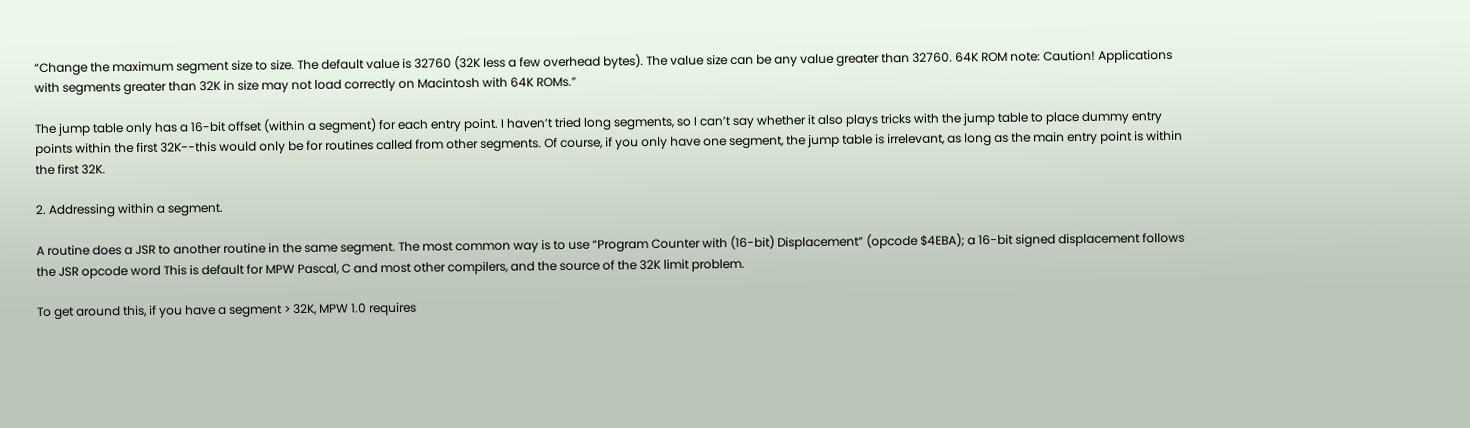“Change the maximum segment size to size. The default value is 32760 (32K less a few overhead bytes). The value size can be any value greater than 32760. 64K ROM note: Caution! Applications with segments greater than 32K in size may not load correctly on Macintosh with 64K ROMs.”

The jump table only has a 16-bit offset (within a segment) for each entry point. I haven’t tried long segments, so I can’t say whether it also plays tricks with the jump table to place dummy entry points within the first 32K--this would only be for routines called from other segments. Of course, if you only have one segment, the jump table is irrelevant, as long as the main entry point is within the first 32K.

2. Addressing within a segment.

A routine does a JSR to another routine in the same segment. The most common way is to use “Program Counter with (16-bit) Displacement” (opcode $4EBA); a 16-bit signed displacement follows the JSR opcode word This is default for MPW Pascal, C and most other compilers, and the source of the 32K limit problem.

To get around this, if you have a segment > 32K, MPW 1.0 requires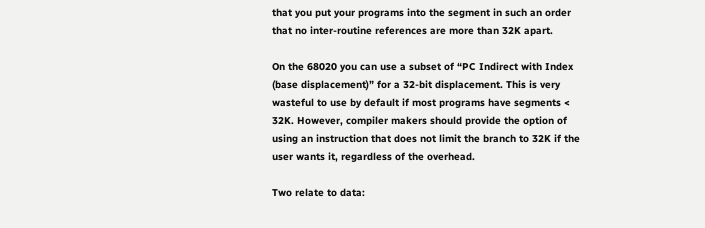that you put your programs into the segment in such an order that no inter-routine references are more than 32K apart.

On the 68020 you can use a subset of “PC Indirect with Index (base displacement)” for a 32-bit displacement. This is very wasteful to use by default if most programs have segments < 32K. However, compiler makers should provide the option of using an instruction that does not limit the branch to 32K if the user wants it, regardless of the overhead.

Two relate to data: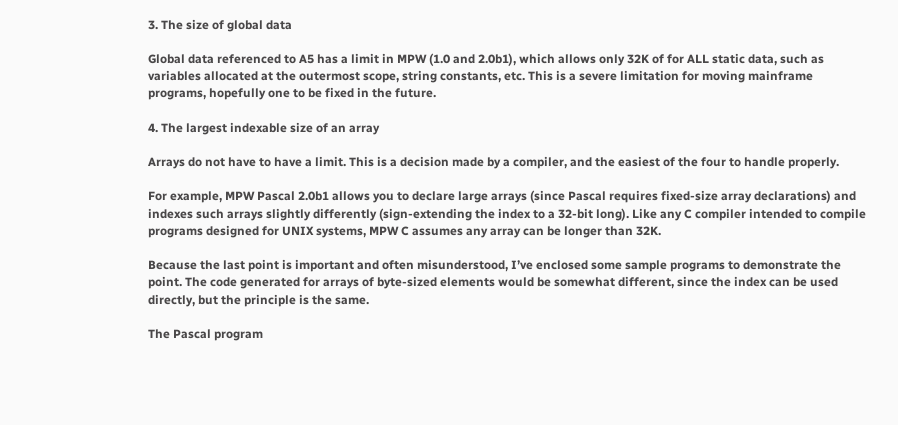3. The size of global data

Global data referenced to A5 has a limit in MPW (1.0 and 2.0b1), which allows only 32K of for ALL static data, such as variables allocated at the outermost scope, string constants, etc. This is a severe limitation for moving mainframe programs, hopefully one to be fixed in the future.

4. The largest indexable size of an array

Arrays do not have to have a limit. This is a decision made by a compiler, and the easiest of the four to handle properly.

For example, MPW Pascal 2.0b1 allows you to declare large arrays (since Pascal requires fixed-size array declarations) and indexes such arrays slightly differently (sign-extending the index to a 32-bit long). Like any C compiler intended to compile programs designed for UNIX systems, MPW C assumes any array can be longer than 32K.

Because the last point is important and often misunderstood, I’ve enclosed some sample programs to demonstrate the point. The code generated for arrays of byte-sized elements would be somewhat different, since the index can be used directly, but the principle is the same.

The Pascal program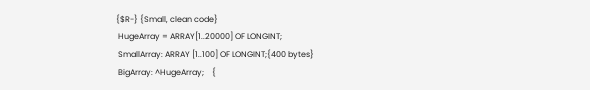{$R-} {Small, clean code}
 HugeArray = ARRAY[1..20000] OF LONGINT;
 SmallArray: ARRAY [1..100] OF LONGINT;{400 bytes}
 BigArray: ^HugeArray;    {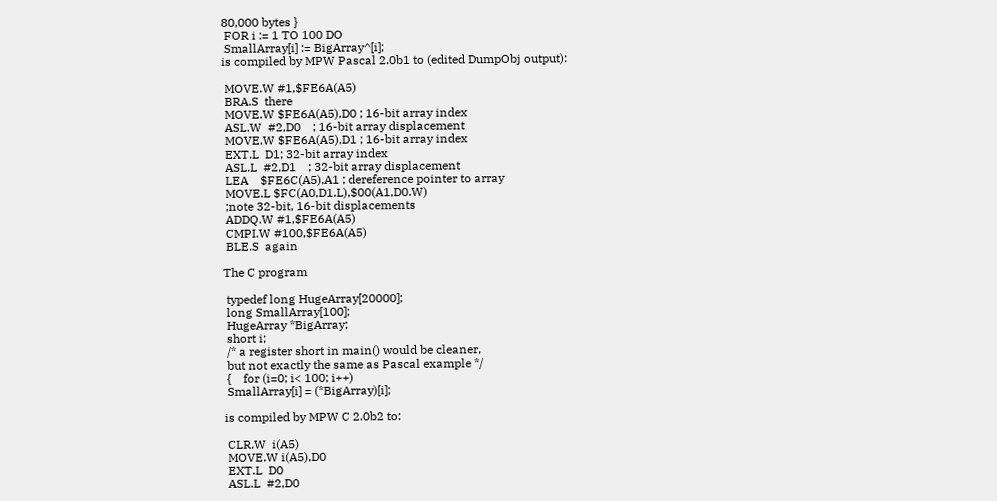80,000 bytes }
 FOR i := 1 TO 100 DO
 SmallArray[i] := BigArray^[i];
is compiled by MPW Pascal 2.0b1 to (edited DumpObj output):

 MOVE.W #1,$FE6A(A5)
 BRA.S  there
 MOVE.W $FE6A(A5),D0 ; 16-bit array index
 ASL.W  #2,D0    ; 16-bit array displacement
 MOVE.W $FE6A(A5),D1 ; 16-bit array index
 EXT.L  D1; 32-bit array index
 ASL.L  #2,D1    ; 32-bit array displacement
 LEA    $FE6C(A5),A1 ; dereference pointer to array
 MOVE.L $FC(A0,D1.L),$00(A1,D0.W)
 ;note 32-bit, 16-bit displacements
 ADDQ.W #1,$FE6A(A5)
 CMPI.W #100,$FE6A(A5)
 BLE.S  again

The C program

 typedef long HugeArray[20000];
 long SmallArray[100];
 HugeArray *BigArray;
 short i;
 /* a register short in main() would be cleaner,
 but not exactly the same as Pascal example */
 {    for (i=0; i< 100; i++)
 SmallArray[i] = (*BigArray)[i];

is compiled by MPW C 2.0b2 to:

 CLR.W  i(A5)
 MOVE.W i(A5),D0
 EXT.L  D0
 ASL.L  #2,D0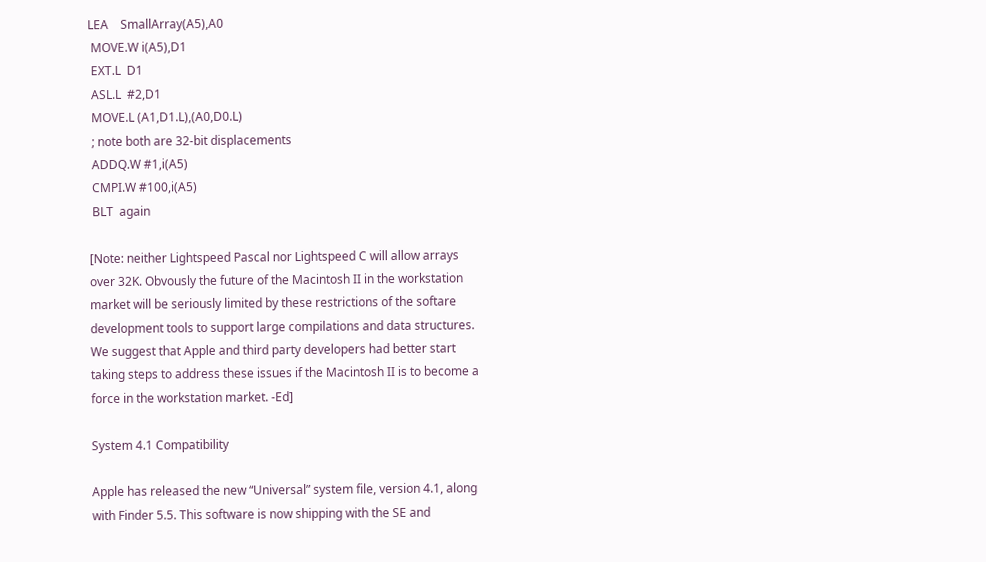LEA    SmallArray(A5),A0
 MOVE.W i(A5),D1
 EXT.L  D1
 ASL.L  #2,D1
 MOVE.L (A1,D1.L),(A0,D0.L)
 ; note both are 32-bit displacements
 ADDQ.W #1,i(A5)
 CMPI.W #100,i(A5)
 BLT  again

[Note: neither Lightspeed Pascal nor Lightspeed C will allow arrays over 32K. Obvously the future of the Macintosh II in the workstation market will be seriously limited by these restrictions of the softare development tools to support large compilations and data structures. We suggest that Apple and third party developers had better start taking steps to address these issues if the Macintosh II is to become a force in the workstation market. -Ed]

System 4.1 Compatibility

Apple has released the new “Universal” system file, version 4.1, along with Finder 5.5. This software is now shipping with the SE and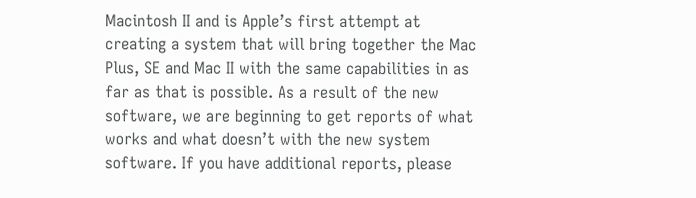Macintosh II and is Apple’s first attempt at creating a system that will bring together the Mac Plus, SE and Mac II with the same capabilities in as far as that is possible. As a result of the new software, we are beginning to get reports of what works and what doesn’t with the new system software. If you have additional reports, please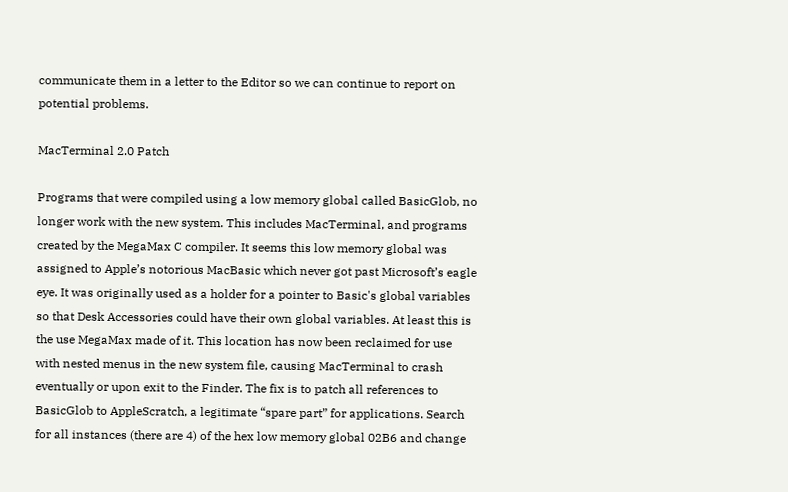communicate them in a letter to the Editor so we can continue to report on potential problems.

MacTerminal 2.0 Patch

Programs that were compiled using a low memory global called BasicGlob, no longer work with the new system. This includes MacTerminal, and programs created by the MegaMax C compiler. It seems this low memory global was assigned to Apple’s notorious MacBasic which never got past Microsoft’s eagle eye. It was originally used as a holder for a pointer to Basic's global variables so that Desk Accessories could have their own global variables. At least this is the use MegaMax made of it. This location has now been reclaimed for use with nested menus in the new system file, causing MacTerminal to crash eventually or upon exit to the Finder. The fix is to patch all references to BasicGlob to AppleScratch, a legitimate “spare part” for applications. Search for all instances (there are 4) of the hex low memory global 02B6 and change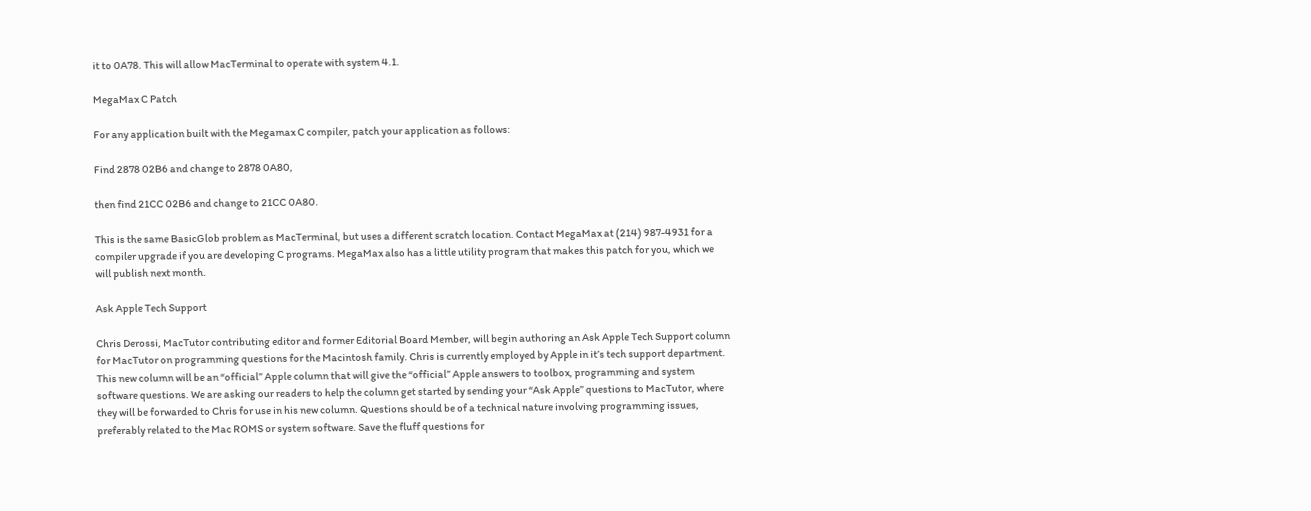it to 0A78. This will allow MacTerminal to operate with system 4.1.

MegaMax C Patch

For any application built with the Megamax C compiler, patch your application as follows:

Find 2878 02B6 and change to 2878 0A80,

then find 21CC 02B6 and change to 21CC 0A80.

This is the same BasicGlob problem as MacTerminal, but uses a different scratch location. Contact MegaMax at (214) 987-4931 for a compiler upgrade if you are developing C programs. MegaMax also has a little utility program that makes this patch for you, which we will publish next month.

Ask Apple Tech Support

Chris Derossi, MacTutor contributing editor and former Editorial Board Member, will begin authoring an Ask Apple Tech Support column for MacTutor on programming questions for the Macintosh family. Chris is currently employed by Apple in it’s tech support department. This new column will be an “official” Apple column that will give the “official” Apple answers to toolbox, programming and system software questions. We are asking our readers to help the column get started by sending your “Ask Apple” questions to MacTutor, where they will be forwarded to Chris for use in his new column. Questions should be of a technical nature involving programming issues, preferably related to the Mac ROMS or system software. Save the fluff questions for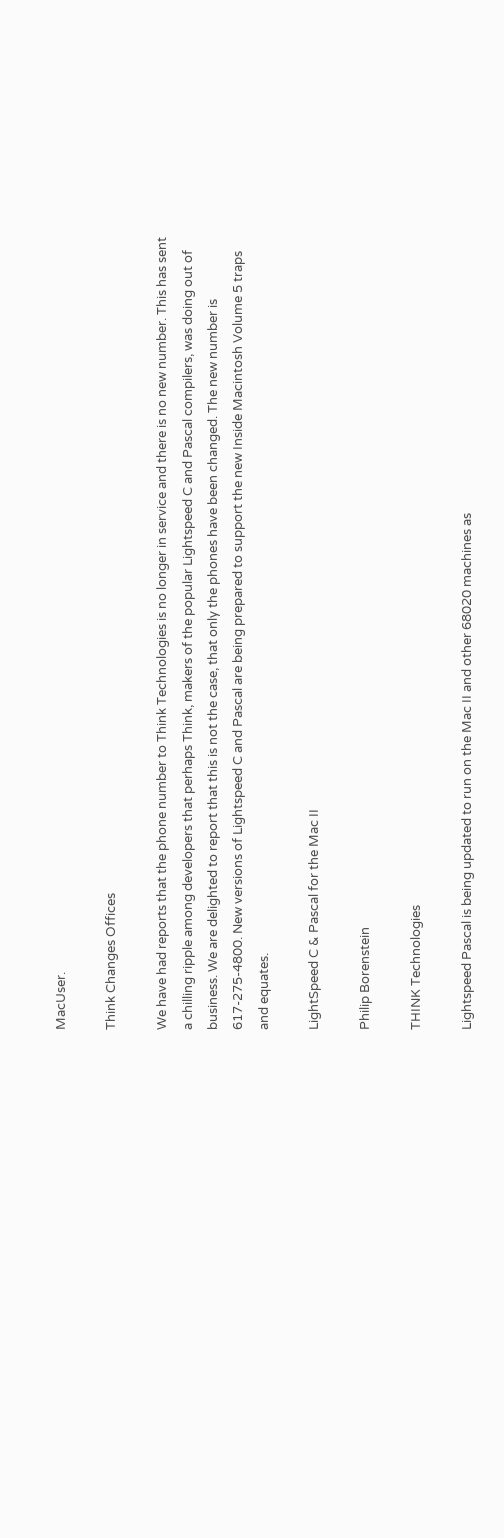MacUser.

Think Changes Offices

We have had reports that the phone number to Think Technologies is no longer in service and there is no new number. This has sent a chilling ripple among developers that perhaps Think, makers of the popular Lightspeed C and Pascal compilers, was doing out of business. We are delighted to report that this is not the case, that only the phones have been changed. The new number is 617-275-4800. New versions of Lightspeed C and Pascal are being prepared to support the new Inside Macintosh Volume 5 traps and equates.

LightSpeed C & Pascal for the Mac II

Philip Borenstein

THINK Technologies

Lightspeed Pascal is being updated to run on the Mac II and other 68020 machines as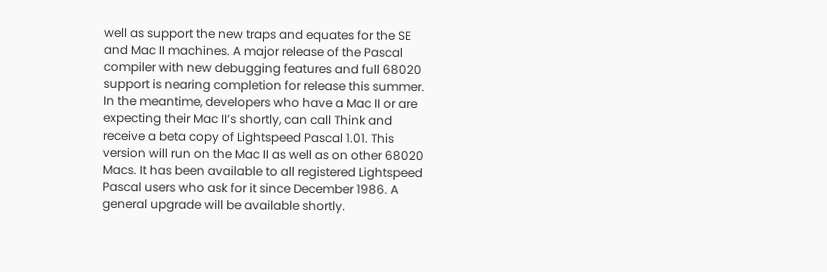well as support the new traps and equates for the SE and Mac II machines. A major release of the Pascal compiler with new debugging features and full 68020 support is nearing completion for release this summer. In the meantime, developers who have a Mac II or are expecting their Mac II’s shortly, can call Think and receive a beta copy of Lightspeed Pascal 1.01. This version will run on the Mac II as well as on other 68020 Macs. It has been available to all registered Lightspeed Pascal users who ask for it since December 1986. A general upgrade will be available shortly.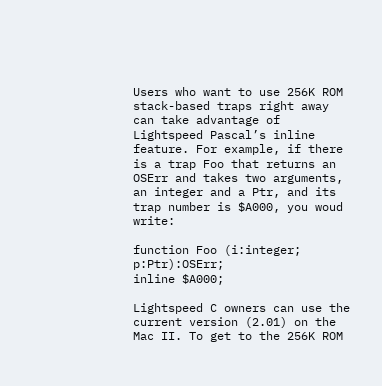Users who want to use 256K ROM stack-based traps right away can take advantage of Lightspeed Pascal’s inline feature. For example, if there is a trap Foo that returns an OSErr and takes two arguments, an integer and a Ptr, and its trap number is $A000, you woud write:

function Foo (i:integer; p:Ptr):OSErr;
inline $A000;

Lightspeed C owners can use the current version (2.01) on the Mac II. To get to the 256K ROM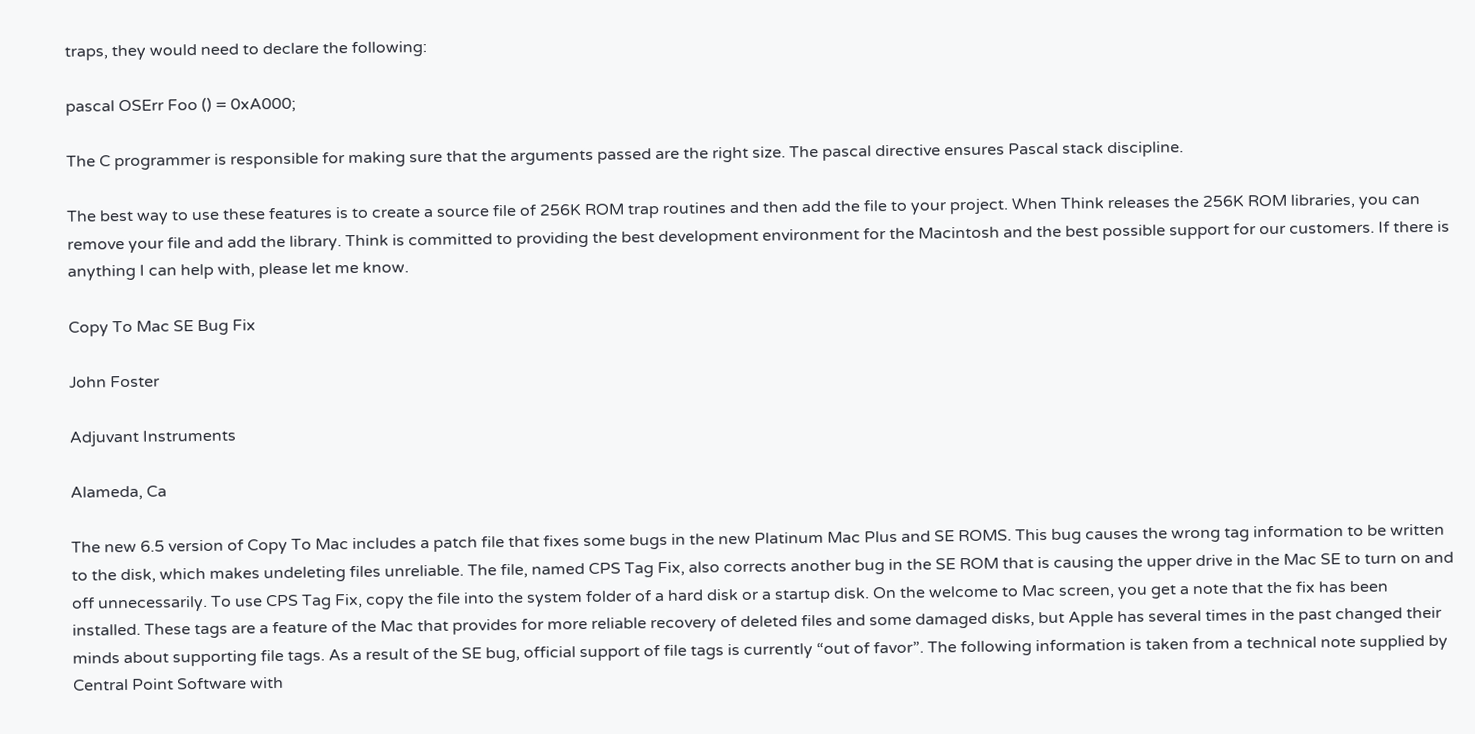traps, they would need to declare the following:

pascal OSErr Foo () = 0xA000;

The C programmer is responsible for making sure that the arguments passed are the right size. The pascal directive ensures Pascal stack discipline.

The best way to use these features is to create a source file of 256K ROM trap routines and then add the file to your project. When Think releases the 256K ROM libraries, you can remove your file and add the library. Think is committed to providing the best development environment for the Macintosh and the best possible support for our customers. If there is anything I can help with, please let me know.

Copy To Mac SE Bug Fix

John Foster

Adjuvant Instruments

Alameda, Ca

The new 6.5 version of Copy To Mac includes a patch file that fixes some bugs in the new Platinum Mac Plus and SE ROMS. This bug causes the wrong tag information to be written to the disk, which makes undeleting files unreliable. The file, named CPS Tag Fix, also corrects another bug in the SE ROM that is causing the upper drive in the Mac SE to turn on and off unnecessarily. To use CPS Tag Fix, copy the file into the system folder of a hard disk or a startup disk. On the welcome to Mac screen, you get a note that the fix has been installed. These tags are a feature of the Mac that provides for more reliable recovery of deleted files and some damaged disks, but Apple has several times in the past changed their minds about supporting file tags. As a result of the SE bug, official support of file tags is currently “out of favor”. The following information is taken from a technical note supplied by Central Point Software with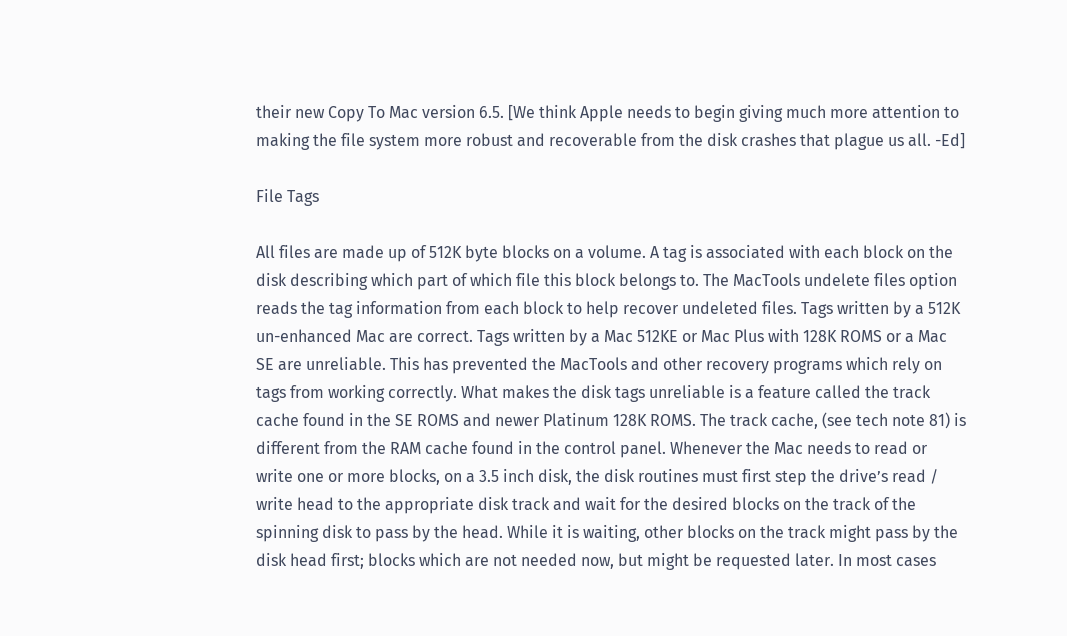their new Copy To Mac version 6.5. [We think Apple needs to begin giving much more attention to making the file system more robust and recoverable from the disk crashes that plague us all. -Ed]

File Tags

All files are made up of 512K byte blocks on a volume. A tag is associated with each block on the disk describing which part of which file this block belongs to. The MacTools undelete files option reads the tag information from each block to help recover undeleted files. Tags written by a 512K un-enhanced Mac are correct. Tags written by a Mac 512KE or Mac Plus with 128K ROMS or a Mac SE are unreliable. This has prevented the MacTools and other recovery programs which rely on tags from working correctly. What makes the disk tags unreliable is a feature called the track cache found in the SE ROMS and newer Platinum 128K ROMS. The track cache, (see tech note 81) is different from the RAM cache found in the control panel. Whenever the Mac needs to read or write one or more blocks, on a 3.5 inch disk, the disk routines must first step the drive’s read / write head to the appropriate disk track and wait for the desired blocks on the track of the spinning disk to pass by the head. While it is waiting, other blocks on the track might pass by the disk head first; blocks which are not needed now, but might be requested later. In most cases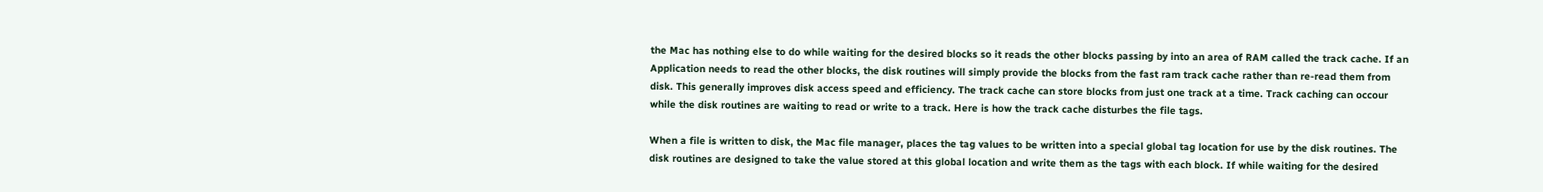the Mac has nothing else to do while waiting for the desired blocks so it reads the other blocks passing by into an area of RAM called the track cache. If an Application needs to read the other blocks, the disk routines will simply provide the blocks from the fast ram track cache rather than re-read them from disk. This generally improves disk access speed and efficiency. The track cache can store blocks from just one track at a time. Track caching can occour while the disk routines are waiting to read or write to a track. Here is how the track cache disturbes the file tags.

When a file is written to disk, the Mac file manager, places the tag values to be written into a special global tag location for use by the disk routines. The disk routines are designed to take the value stored at this global location and write them as the tags with each block. If while waiting for the desired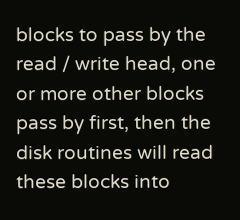blocks to pass by the read / write head, one or more other blocks pass by first, then the disk routines will read these blocks into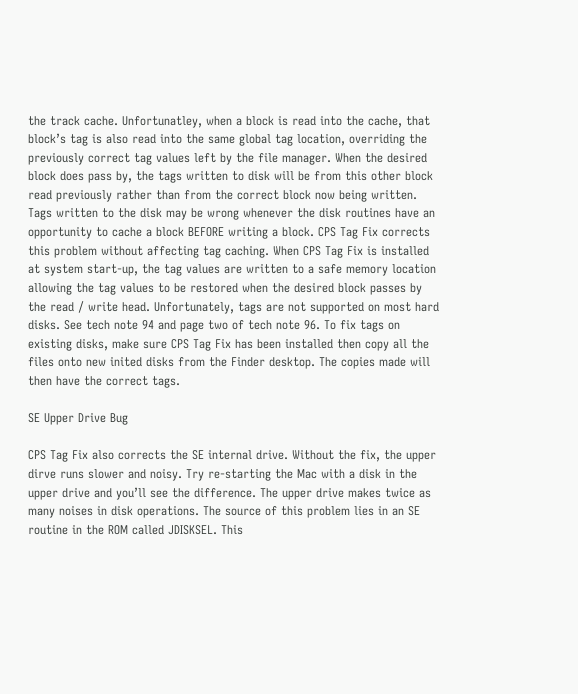the track cache. Unfortunatley, when a block is read into the cache, that block’s tag is also read into the same global tag location, overriding the previously correct tag values left by the file manager. When the desired block does pass by, the tags written to disk will be from this other block read previously rather than from the correct block now being written. Tags written to the disk may be wrong whenever the disk routines have an opportunity to cache a block BEFORE writing a block. CPS Tag Fix corrects this problem without affecting tag caching. When CPS Tag Fix is installed at system start-up, the tag values are written to a safe memory location allowing the tag values to be restored when the desired block passes by the read / write head. Unfortunately, tags are not supported on most hard disks. See tech note 94 and page two of tech note 96. To fix tags on existing disks, make sure CPS Tag Fix has been installed then copy all the files onto new inited disks from the Finder desktop. The copies made will then have the correct tags.

SE Upper Drive Bug

CPS Tag Fix also corrects the SE internal drive. Without the fix, the upper dirve runs slower and noisy. Try re-starting the Mac with a disk in the upper drive and you’ll see the difference. The upper drive makes twice as many noises in disk operations. The source of this problem lies in an SE routine in the ROM called JDISKSEL. This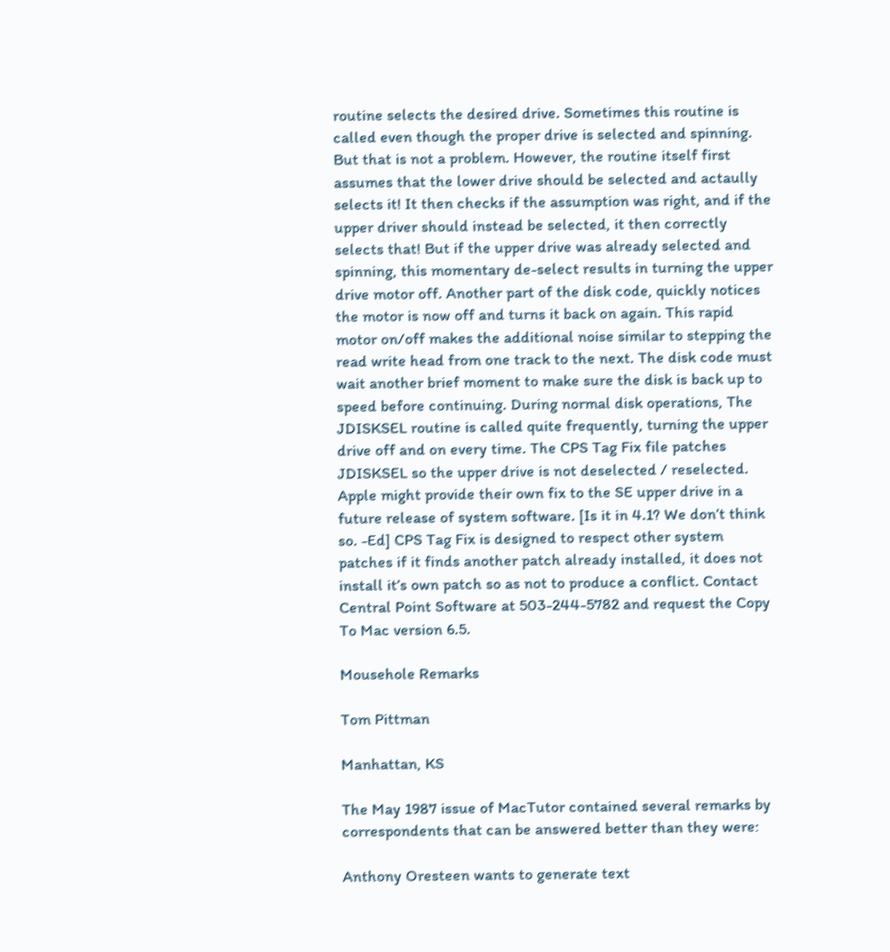routine selects the desired drive. Sometimes this routine is called even though the proper drive is selected and spinning. But that is not a problem. However, the routine itself first assumes that the lower drive should be selected and actaully selects it! It then checks if the assumption was right, and if the upper driver should instead be selected, it then correctly selects that! But if the upper drive was already selected and spinning, this momentary de-select results in turning the upper drive motor off. Another part of the disk code, quickly notices the motor is now off and turns it back on again. This rapid motor on/off makes the additional noise similar to stepping the read write head from one track to the next. The disk code must wait another brief moment to make sure the disk is back up to speed before continuing. During normal disk operations, The JDISKSEL routine is called quite frequently, turning the upper drive off and on every time. The CPS Tag Fix file patches JDISKSEL so the upper drive is not deselected / reselected. Apple might provide their own fix to the SE upper drive in a future release of system software. [Is it in 4.1? We don’t think so. -Ed] CPS Tag Fix is designed to respect other system patches if it finds another patch already installed, it does not install it’s own patch so as not to produce a conflict. Contact Central Point Software at 503-244-5782 and request the Copy To Mac version 6.5.

Mousehole Remarks

Tom Pittman

Manhattan, KS

The May 1987 issue of MacTutor contained several remarks by correspondents that can be answered better than they were:

Anthony Oresteen wants to generate text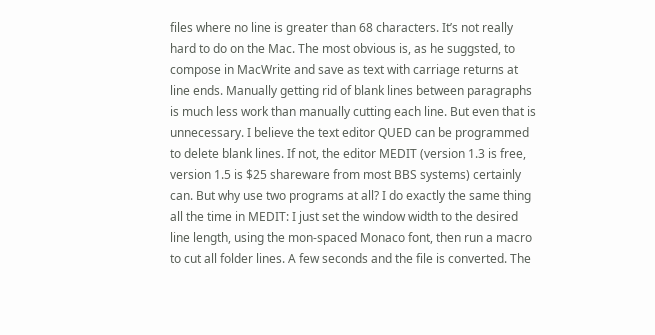files where no line is greater than 68 characters. It’s not really hard to do on the Mac. The most obvious is, as he suggsted, to compose in MacWrite and save as text with carriage returns at line ends. Manually getting rid of blank lines between paragraphs is much less work than manually cutting each line. But even that is unnecessary. I believe the text editor QUED can be programmed to delete blank lines. If not, the editor MEDIT (version 1.3 is free, version 1.5 is $25 shareware from most BBS systems) certainly can. But why use two programs at all? I do exactly the same thing all the time in MEDIT: I just set the window width to the desired line length, using the mon-spaced Monaco font, then run a macro to cut all folder lines. A few seconds and the file is converted. The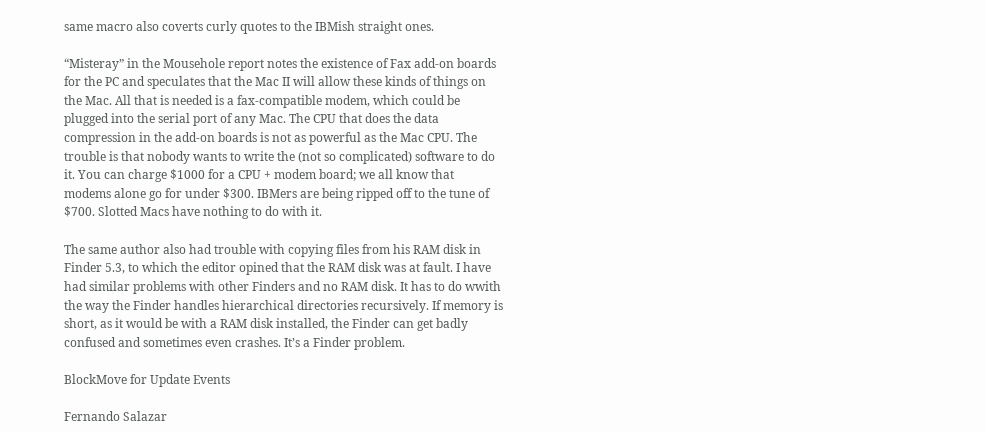same macro also coverts curly quotes to the IBMish straight ones.

“Misteray” in the Mousehole report notes the existence of Fax add-on boards for the PC and speculates that the Mac II will allow these kinds of things on the Mac. All that is needed is a fax-compatible modem, which could be plugged into the serial port of any Mac. The CPU that does the data compression in the add-on boards is not as powerful as the Mac CPU. The trouble is that nobody wants to write the (not so complicated) software to do it. You can charge $1000 for a CPU + modem board; we all know that modems alone go for under $300. IBMers are being ripped off to the tune of $700. Slotted Macs have nothing to do with it.

The same author also had trouble with copying files from his RAM disk in Finder 5.3, to which the editor opined that the RAM disk was at fault. I have had similar problems with other Finders and no RAM disk. It has to do wwith the way the Finder handles hierarchical directories recursively. If memory is short, as it would be with a RAM disk installed, the Finder can get badly confused and sometimes even crashes. It’s a Finder problem.

BlockMove for Update Events

Fernando Salazar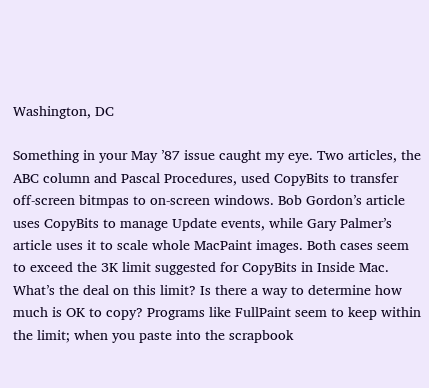Washington, DC

Something in your May ’87 issue caught my eye. Two articles, the ABC column and Pascal Procedures, used CopyBits to transfer off-screen bitmpas to on-screen windows. Bob Gordon’s article uses CopyBits to manage Update events, while Gary Palmer’s article uses it to scale whole MacPaint images. Both cases seem to exceed the 3K limit suggested for CopyBits in Inside Mac. What’s the deal on this limit? Is there a way to determine how much is OK to copy? Programs like FullPaint seem to keep within the limit; when you paste into the scrapbook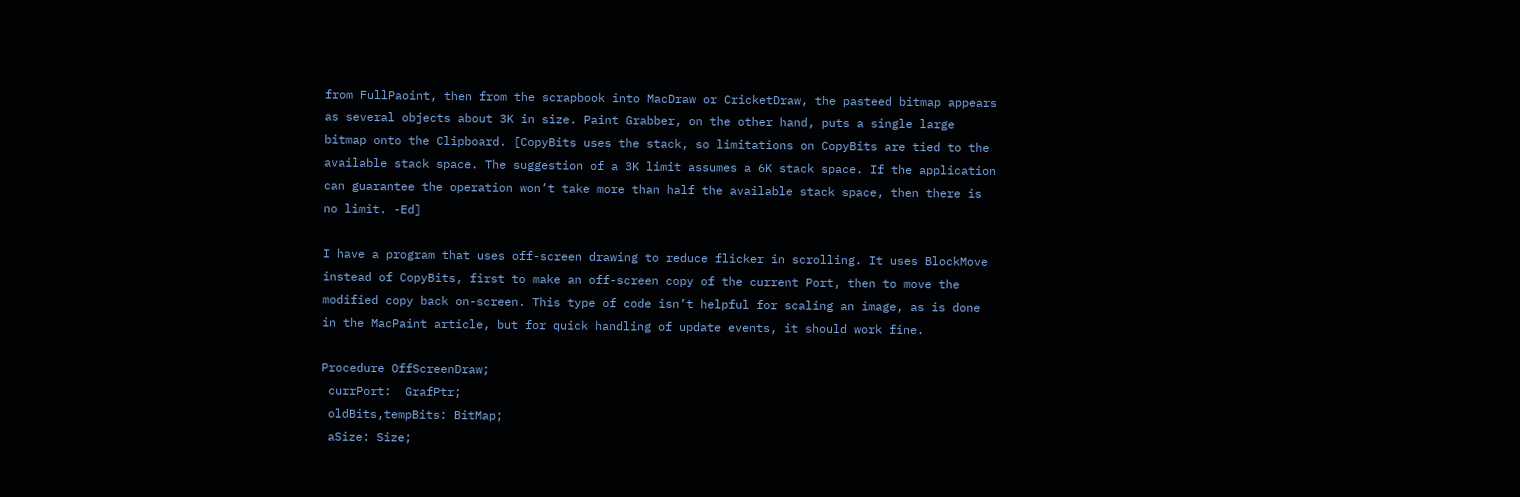from FullPaoint, then from the scrapbook into MacDraw or CricketDraw, the pasteed bitmap appears as several objects about 3K in size. Paint Grabber, on the other hand, puts a single large bitmap onto the Clipboard. [CopyBits uses the stack, so limitations on CopyBits are tied to the available stack space. The suggestion of a 3K limit assumes a 6K stack space. If the application can guarantee the operation won’t take more than half the available stack space, then there is no limit. -Ed]

I have a program that uses off-screen drawing to reduce flicker in scrolling. It uses BlockMove instead of CopyBits, first to make an off-screen copy of the current Port, then to move the modified copy back on-screen. This type of code isn’t helpful for scaling an image, as is done in the MacPaint article, but for quick handling of update events, it should work fine.

Procedure OffScreenDraw;
 currPort:  GrafPtr;
 oldBits,tempBits: BitMap;
 aSize: Size;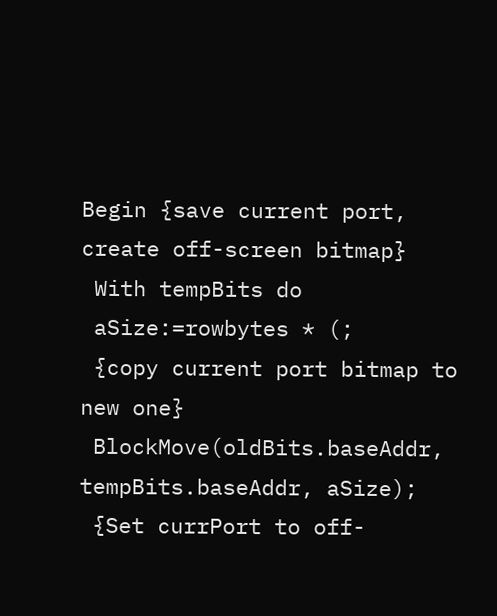Begin {save current port, create off-screen bitmap}
 With tempBits do
 aSize:=rowbytes * (;
 {copy current port bitmap to new one}
 BlockMove(oldBits.baseAddr, tempBits.baseAddr, aSize);
 {Set currPort to off-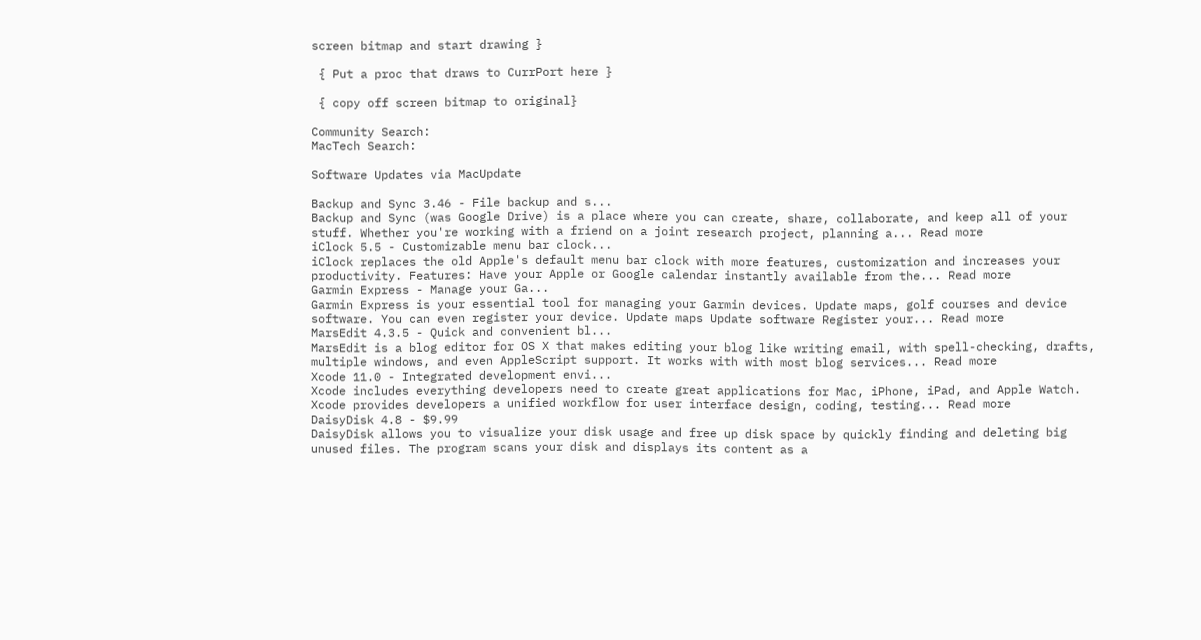screen bitmap and start drawing }

 { Put a proc that draws to CurrPort here }

 { copy off screen bitmap to original}

Community Search:
MacTech Search:

Software Updates via MacUpdate

Backup and Sync 3.46 - File backup and s...
Backup and Sync (was Google Drive) is a place where you can create, share, collaborate, and keep all of your stuff. Whether you're working with a friend on a joint research project, planning a... Read more
iClock 5.5 - Customizable menu bar clock...
iClock replaces the old Apple's default menu bar clock with more features, customization and increases your productivity. Features: Have your Apple or Google calendar instantly available from the... Read more
Garmin Express - Manage your Ga...
Garmin Express is your essential tool for managing your Garmin devices. Update maps, golf courses and device software. You can even register your device. Update maps Update software Register your... Read more
MarsEdit 4.3.5 - Quick and convenient bl...
MarsEdit is a blog editor for OS X that makes editing your blog like writing email, with spell-checking, drafts, multiple windows, and even AppleScript support. It works with with most blog services... Read more
Xcode 11.0 - Integrated development envi...
Xcode includes everything developers need to create great applications for Mac, iPhone, iPad, and Apple Watch. Xcode provides developers a unified workflow for user interface design, coding, testing... Read more
DaisyDisk 4.8 - $9.99
DaisyDisk allows you to visualize your disk usage and free up disk space by quickly finding and deleting big unused files. The program scans your disk and displays its content as a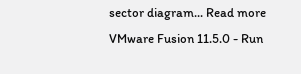sector diagram... Read more
VMware Fusion 11.5.0 - Run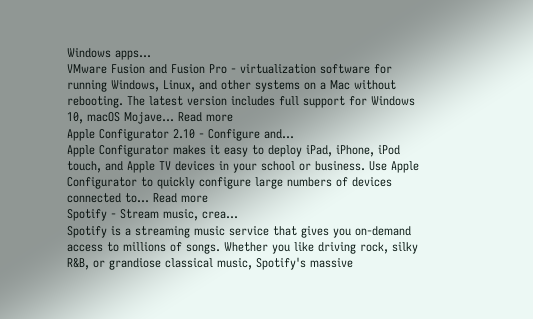Windows apps...
VMware Fusion and Fusion Pro - virtualization software for running Windows, Linux, and other systems on a Mac without rebooting. The latest version includes full support for Windows 10, macOS Mojave... Read more
Apple Configurator 2.10 - Configure and...
Apple Configurator makes it easy to deploy iPad, iPhone, iPod touch, and Apple TV devices in your school or business. Use Apple Configurator to quickly configure large numbers of devices connected to... Read more
Spotify - Stream music, crea...
Spotify is a streaming music service that gives you on-demand access to millions of songs. Whether you like driving rock, silky R&B, or grandiose classical music, Spotify's massive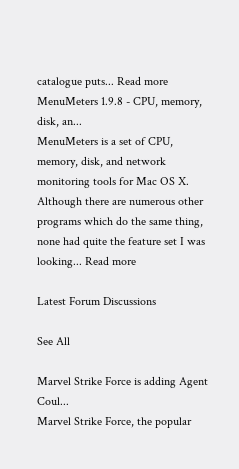catalogue puts... Read more
MenuMeters 1.9.8 - CPU, memory, disk, an...
MenuMeters is a set of CPU, memory, disk, and network monitoring tools for Mac OS X. Although there are numerous other programs which do the same thing, none had quite the feature set I was looking... Read more

Latest Forum Discussions

See All

Marvel Strike Force is adding Agent Coul...
Marvel Strike Force, the popular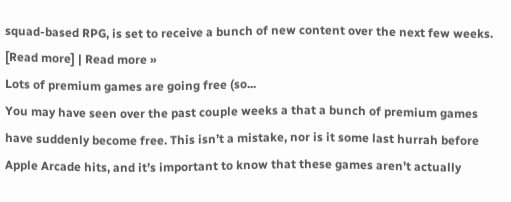squad-based RPG, is set to receive a bunch of new content over the next few weeks. [Read more] | Read more »
Lots of premium games are going free (so...
You may have seen over the past couple weeks a that a bunch of premium games have suddenly become free. This isn’t a mistake, nor is it some last hurrah before Apple Arcade hits, and it’s important to know that these games aren’t actually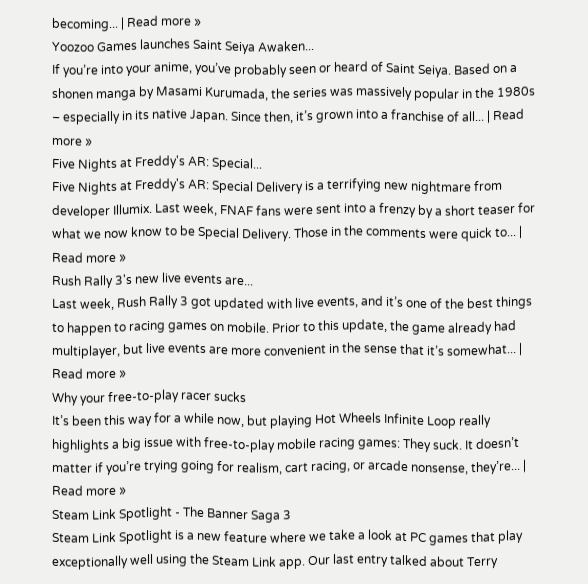becoming... | Read more »
Yoozoo Games launches Saint Seiya Awaken...
If you’re into your anime, you’ve probably seen or heard of Saint Seiya. Based on a shonen manga by Masami Kurumada, the series was massively popular in the 1980s – especially in its native Japan. Since then, it’s grown into a franchise of all... | Read more »
Five Nights at Freddy's AR: Special...
Five Nights at Freddy's AR: Special Delivery is a terrifying new nightmare from developer Illumix. Last week, FNAF fans were sent into a frenzy by a short teaser for what we now know to be Special Delivery. Those in the comments were quick to... | Read more »
Rush Rally 3's new live events are...
Last week, Rush Rally 3 got updated with live events, and it’s one of the best things to happen to racing games on mobile. Prior to this update, the game already had multiplayer, but live events are more convenient in the sense that it’s somewhat... | Read more »
Why your free-to-play racer sucks
It’s been this way for a while now, but playing Hot Wheels Infinite Loop really highlights a big issue with free-to-play mobile racing games: They suck. It doesn’t matter if you’re trying going for realism, cart racing, or arcade nonsense, they’re... | Read more »
Steam Link Spotlight - The Banner Saga 3
Steam Link Spotlight is a new feature where we take a look at PC games that play exceptionally well using the Steam Link app. Our last entry talked about Terry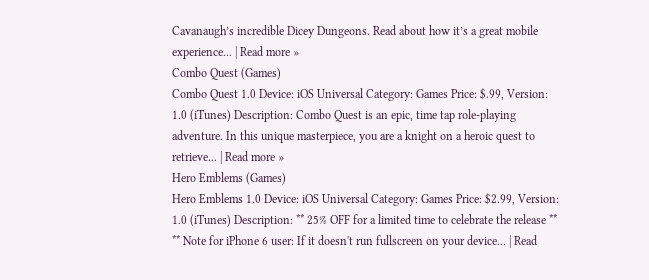Cavanaugh’s incredible Dicey Dungeons. Read about how it’s a great mobile experience... | Read more »
Combo Quest (Games)
Combo Quest 1.0 Device: iOS Universal Category: Games Price: $.99, Version: 1.0 (iTunes) Description: Combo Quest is an epic, time tap role-playing adventure. In this unique masterpiece, you are a knight on a heroic quest to retrieve... | Read more »
Hero Emblems (Games)
Hero Emblems 1.0 Device: iOS Universal Category: Games Price: $2.99, Version: 1.0 (iTunes) Description: ** 25% OFF for a limited time to celebrate the release ** ** Note for iPhone 6 user: If it doesn't run fullscreen on your device... | Read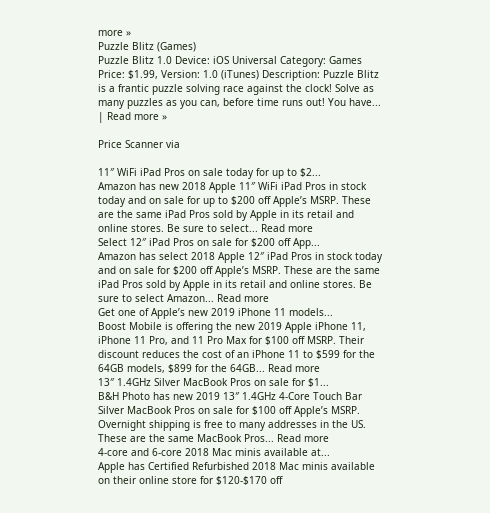more »
Puzzle Blitz (Games)
Puzzle Blitz 1.0 Device: iOS Universal Category: Games Price: $1.99, Version: 1.0 (iTunes) Description: Puzzle Blitz is a frantic puzzle solving race against the clock! Solve as many puzzles as you can, before time runs out! You have... | Read more »

Price Scanner via

11″ WiFi iPad Pros on sale today for up to $2...
Amazon has new 2018 Apple 11″ WiFi iPad Pros in stock today and on sale for up to $200 off Apple’s MSRP. These are the same iPad Pros sold by Apple in its retail and online stores. Be sure to select... Read more
Select 12″ iPad Pros on sale for $200 off App...
Amazon has select 2018 Apple 12″ iPad Pros in stock today and on sale for $200 off Apple’s MSRP. These are the same iPad Pros sold by Apple in its retail and online stores. Be sure to select Amazon... Read more
Get one of Apple’s new 2019 iPhone 11 models...
Boost Mobile is offering the new 2019 Apple iPhone 11, iPhone 11 Pro, and 11 Pro Max for $100 off MSRP. Their discount reduces the cost of an iPhone 11 to $599 for the 64GB models, $899 for the 64GB... Read more
13″ 1.4GHz Silver MacBook Pros on sale for $1...
B&H Photo has new 2019 13″ 1.4GHz 4-Core Touch Bar Silver MacBook Pros on sale for $100 off Apple’s MSRP. Overnight shipping is free to many addresses in the US. These are the same MacBook Pros... Read more
4-core and 6-core 2018 Mac minis available at...
Apple has Certified Refurbished 2018 Mac minis available on their online store for $120-$170 off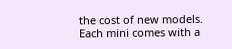the cost of new models. Each mini comes with a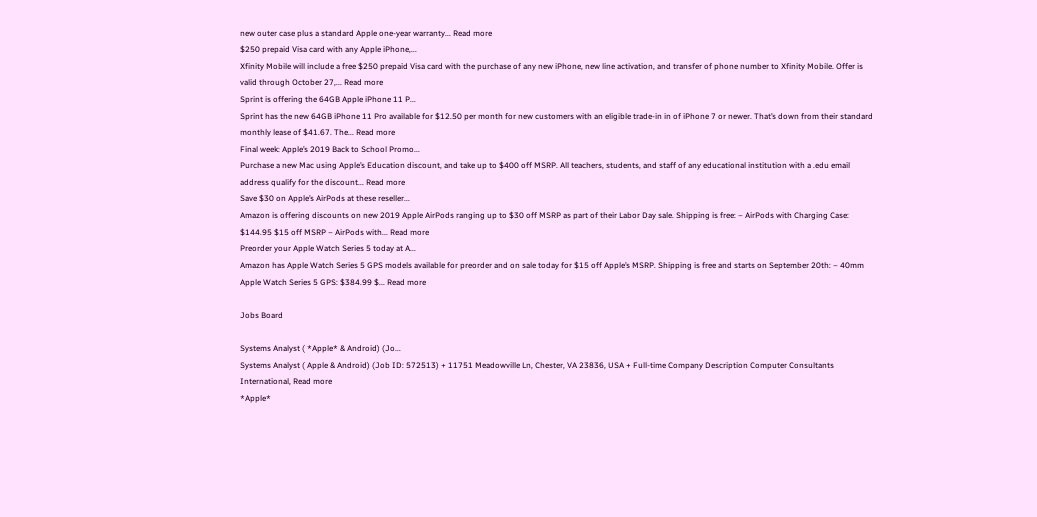new outer case plus a standard Apple one-year warranty... Read more
$250 prepaid Visa card with any Apple iPhone,...
Xfinity Mobile will include a free $250 prepaid Visa card with the purchase of any new iPhone, new line activation, and transfer of phone number to Xfinity Mobile. Offer is valid through October 27,... Read more
Sprint is offering the 64GB Apple iPhone 11 P...
Sprint has the new 64GB iPhone 11 Pro available for $12.50 per month for new customers with an eligible trade-in in of iPhone 7 or newer. That’s down from their standard monthly lease of $41.67. The... Read more
Final week: Apple’s 2019 Back to School Promo...
Purchase a new Mac using Apple’s Education discount, and take up to $400 off MSRP. All teachers, students, and staff of any educational institution with a .edu email address qualify for the discount... Read more
Save $30 on Apple’s AirPods at these reseller...
Amazon is offering discounts on new 2019 Apple AirPods ranging up to $30 off MSRP as part of their Labor Day sale. Shipping is free: – AirPods with Charging Case: $144.95 $15 off MSRP – AirPods with... Read more
Preorder your Apple Watch Series 5 today at A...
Amazon has Apple Watch Series 5 GPS models available for preorder and on sale today for $15 off Apple’s MSRP. Shipping is free and starts on September 20th: – 40mm Apple Watch Series 5 GPS: $384.99 $... Read more

Jobs Board

Systems Analyst ( *Apple* & Android) (Jo...
Systems Analyst ( Apple & Android) (Job ID: 572513) + 11751 Meadowville Ln, Chester, VA 23836, USA + Full-time Company Description Computer Consultants International, Read more
*Apple*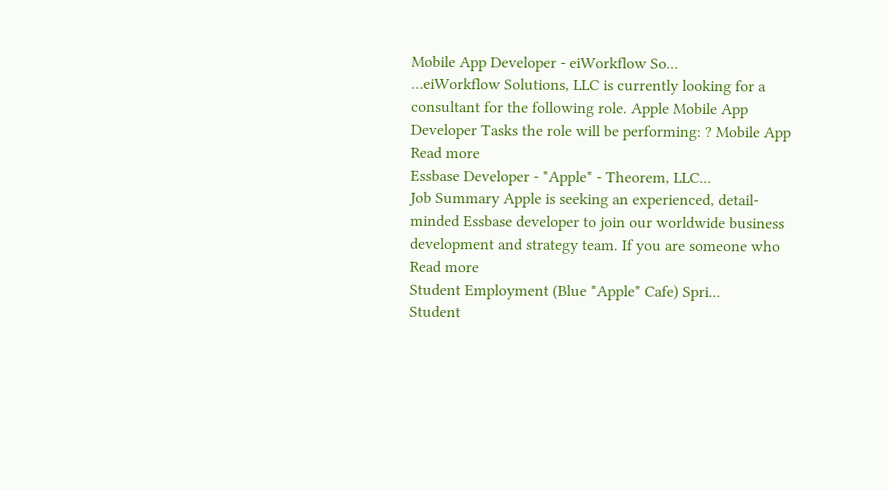Mobile App Developer - eiWorkflow So...
…eiWorkflow Solutions, LLC is currently looking for a consultant for the following role. Apple Mobile App Developer Tasks the role will be performing: ? Mobile App Read more
Essbase Developer - *Apple* - Theorem, LLC...
Job Summary Apple is seeking an experienced, detail-minded Essbase developer to join our worldwide business development and strategy team. If you are someone who Read more
Student Employment (Blue *Apple* Cafe) Spri...
Student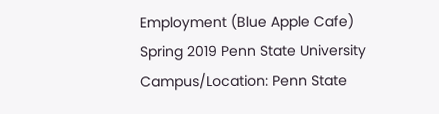Employment (Blue Apple Cafe) Spring 2019 Penn State University Campus/Location: Penn State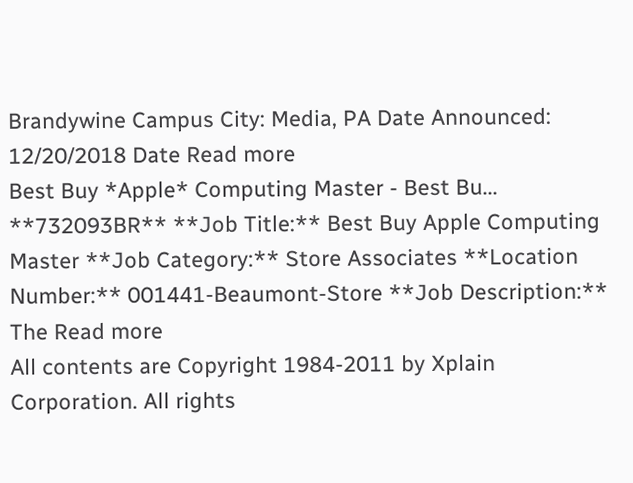Brandywine Campus City: Media, PA Date Announced: 12/20/2018 Date Read more
Best Buy *Apple* Computing Master - Best Bu...
**732093BR** **Job Title:** Best Buy Apple Computing Master **Job Category:** Store Associates **Location Number:** 001441-Beaumont-Store **Job Description:** The Read more
All contents are Copyright 1984-2011 by Xplain Corporation. All rights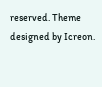reserved. Theme designed by Icreon.